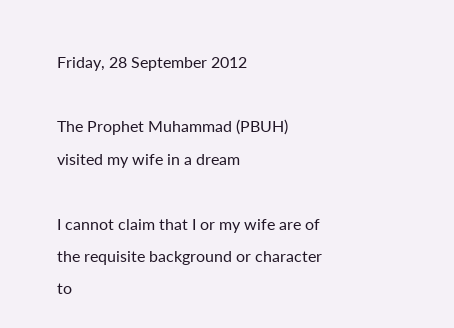Friday, 28 September 2012

The Prophet Muhammad (PBUH) visited my wife in a dream

I cannot claim that I or my wife are of the requisite background or character to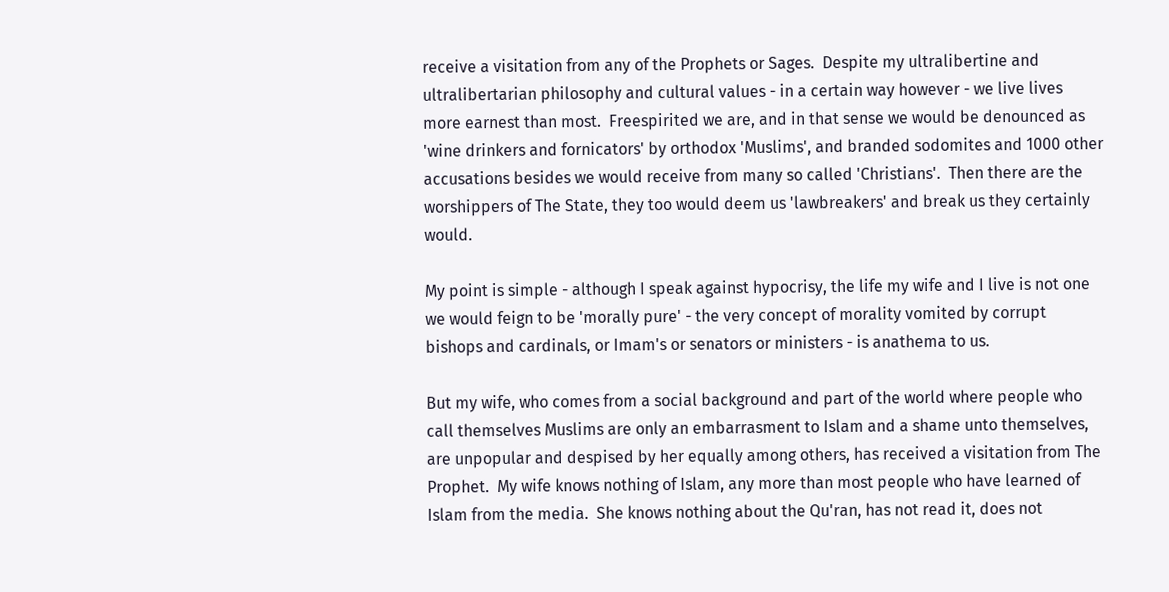receive a visitation from any of the Prophets or Sages.  Despite my ultralibertine and ultralibertarian philosophy and cultural values - in a certain way however - we live lives more earnest than most.  Freespirited we are, and in that sense we would be denounced as 'wine drinkers and fornicators' by orthodox 'Muslims', and branded sodomites and 1000 other accusations besides we would receive from many so called 'Christians'.  Then there are the worshippers of The State, they too would deem us 'lawbreakers' and break us they certainly would.

My point is simple - although I speak against hypocrisy, the life my wife and I live is not one we would feign to be 'morally pure' - the very concept of morality vomited by corrupt bishops and cardinals, or Imam's or senators or ministers - is anathema to us.

But my wife, who comes from a social background and part of the world where people who call themselves Muslims are only an embarrasment to Islam and a shame unto themselves, are unpopular and despised by her equally among others, has received a visitation from The Prophet.  My wife knows nothing of Islam, any more than most people who have learned of Islam from the media.  She knows nothing about the Qu'ran, has not read it, does not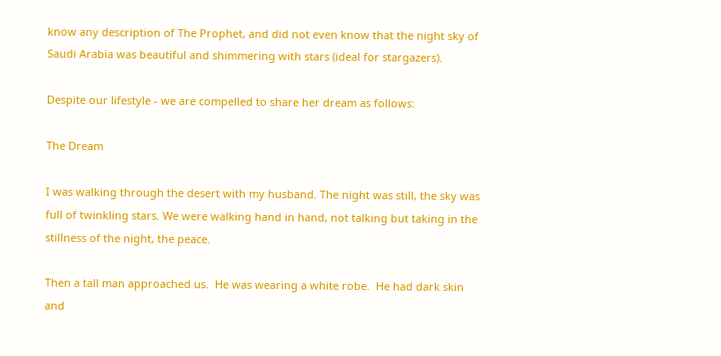know any description of The Prophet, and did not even know that the night sky of Saudi Arabia was beautiful and shimmering with stars (ideal for stargazers).

Despite our lifestyle - we are compelled to share her dream as follows:

The Dream

I was walking through the desert with my husband. The night was still, the sky was full of twinkling stars. We were walking hand in hand, not talking but taking in the stillness of the night, the peace.

Then a tall man approached us.  He was wearing a white robe.  He had dark skin and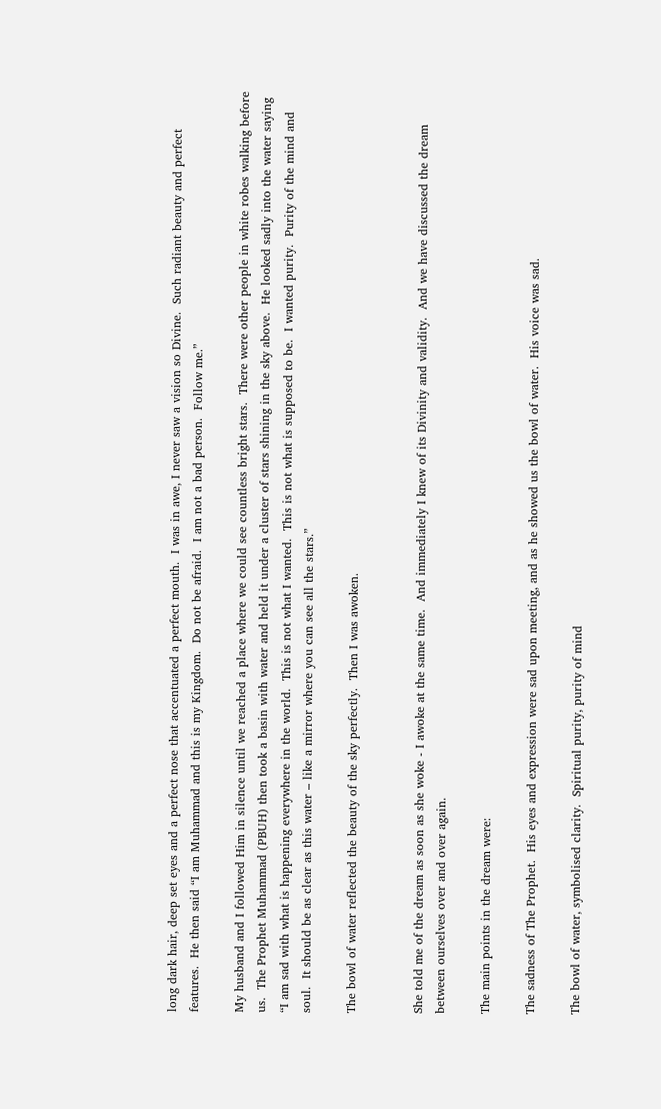long dark hair, deep set eyes and a perfect nose that accentuated a perfect mouth.  I was in awe, I never saw a vision so Divine.  Such radiant beauty and perfect features.  He then said “I am Muhammad and this is my Kingdom.  Do not be afraid.  I am not a bad person.  Follow me.”

My husband and I followed Him in silence until we reached a place where we could see countless bright stars.  There were other people in white robes walking before us.  The Prophet Muhammad (PBUH) then took a basin with water and held it under a cluster of stars shining in the sky above.  He looked sadly into the water saying “I am sad with what is happening everywhere in the world.  This is not what I wanted.  This is not what is supposed to be.  I wanted purity.  Purity of the mind and soul.  It should be as clear as this water – like a mirror where you can see all the stars.”

The bowl of water reflected the beauty of the sky perfectly.  Then I was awoken.


She told me of the dream as soon as she woke - I awoke at the same time.  And immediately I knew of its Divinity and validity.  And we have discussed the dream between ourselves over and over again.

The main points in the dream were:

The sadness of The Prophet.  His eyes and expression were sad upon meeting, and as he showed us the bowl of water.  His voice was sad.

The bowl of water, symbolised clarity.  Spiritual purity, purity of mind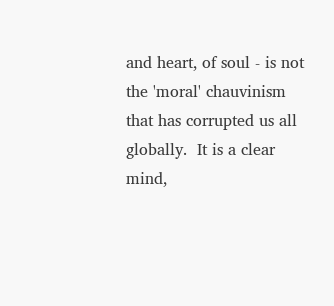and heart, of soul - is not the 'moral' chauvinism that has corrupted us all globally.  It is a clear mind,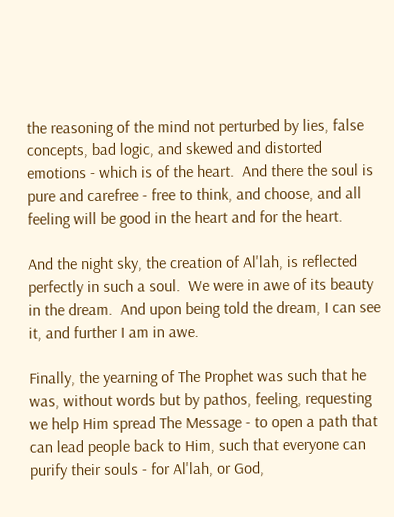the reasoning of the mind not perturbed by lies, false concepts, bad logic, and skewed and distorted emotions - which is of the heart.  And there the soul is pure and carefree - free to think, and choose, and all feeling will be good in the heart and for the heart.

And the night sky, the creation of Al'lah, is reflected perfectly in such a soul.  We were in awe of its beauty in the dream.  And upon being told the dream, I can see it, and further I am in awe.

Finally, the yearning of The Prophet was such that he was, without words but by pathos, feeling, requesting we help Him spread The Message - to open a path that can lead people back to Him, such that everyone can purify their souls - for Al'lah, or God,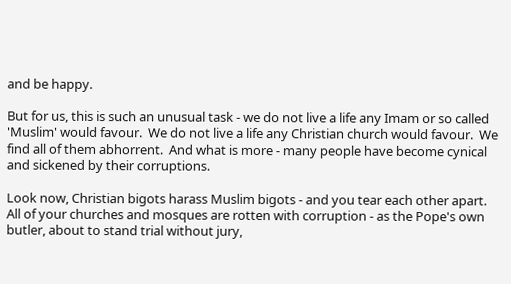and be happy.

But for us, this is such an unusual task - we do not live a life any Imam or so called 'Muslim' would favour.  We do not live a life any Christian church would favour.  We find all of them abhorrent.  And what is more - many people have become cynical and sickened by their corruptions.

Look now, Christian bigots harass Muslim bigots - and you tear each other apart.  All of your churches and mosques are rotten with corruption - as the Pope's own butler, about to stand trial without jury,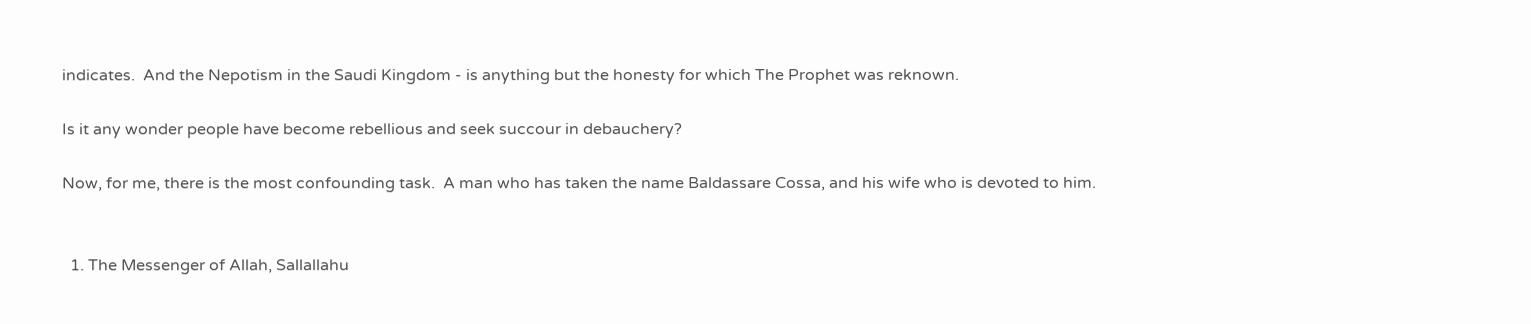indicates.  And the Nepotism in the Saudi Kingdom - is anything but the honesty for which The Prophet was reknown.

Is it any wonder people have become rebellious and seek succour in debauchery?

Now, for me, there is the most confounding task.  A man who has taken the name Baldassare Cossa, and his wife who is devoted to him.


  1. The Messenger of Allah, Sallallahu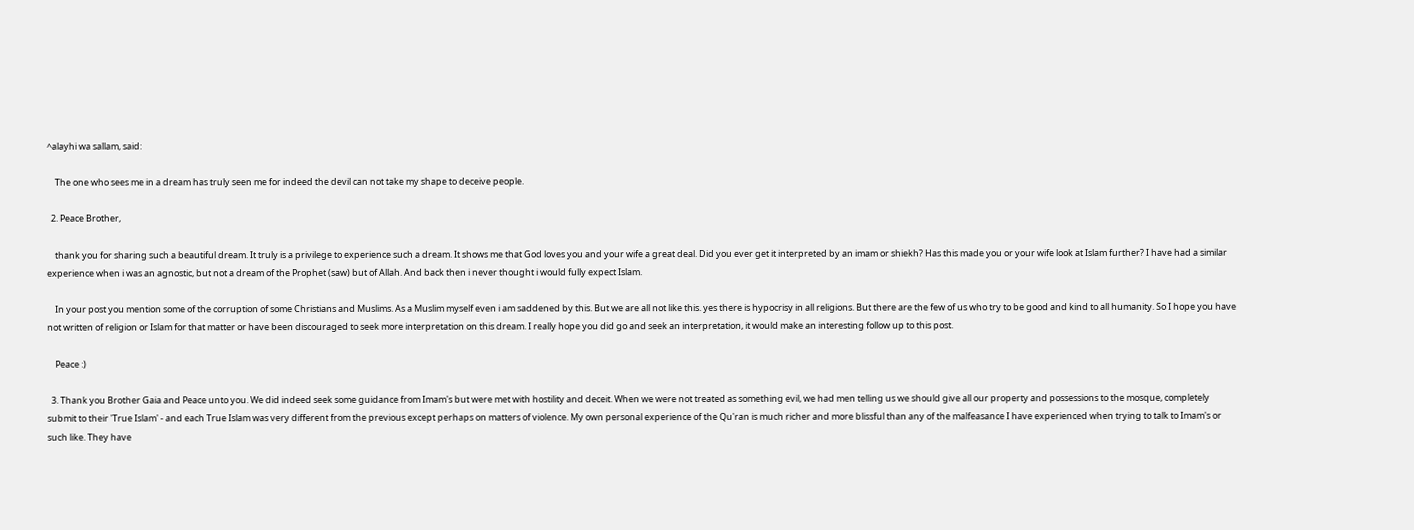^alayhi wa sallam, said:

    The one who sees me in a dream has truly seen me for indeed the devil can not take my shape to deceive people.

  2. Peace Brother,

    thank you for sharing such a beautiful dream. It truly is a privilege to experience such a dream. It shows me that God loves you and your wife a great deal. Did you ever get it interpreted by an imam or shiekh? Has this made you or your wife look at Islam further? I have had a similar experience when i was an agnostic, but not a dream of the Prophet (saw) but of Allah. And back then i never thought i would fully expect Islam.

    In your post you mention some of the corruption of some Christians and Muslims. As a Muslim myself even i am saddened by this. But we are all not like this. yes there is hypocrisy in all religions. But there are the few of us who try to be good and kind to all humanity. So I hope you have not written of religion or Islam for that matter or have been discouraged to seek more interpretation on this dream. I really hope you did go and seek an interpretation, it would make an interesting follow up to this post.

    Peace :)

  3. Thank you Brother Gaia and Peace unto you. We did indeed seek some guidance from Imam's but were met with hostility and deceit. When we were not treated as something evil, we had men telling us we should give all our property and possessions to the mosque, completely submit to their 'True Islam' - and each True Islam was very different from the previous except perhaps on matters of violence. My own personal experience of the Qu'ran is much richer and more blissful than any of the malfeasance I have experienced when trying to talk to Imam's or such like. They have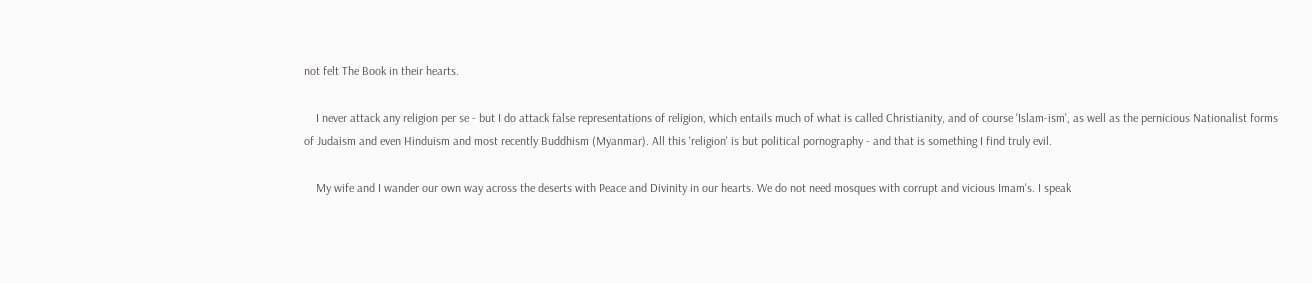not felt The Book in their hearts.

    I never attack any religion per se - but I do attack false representations of religion, which entails much of what is called Christianity, and of course 'Islam-ism', as well as the pernicious Nationalist forms of Judaism and even Hinduism and most recently Buddhism (Myanmar). All this 'religion' is but political pornography - and that is something I find truly evil.

    My wife and I wander our own way across the deserts with Peace and Divinity in our hearts. We do not need mosques with corrupt and vicious Imam's. I speak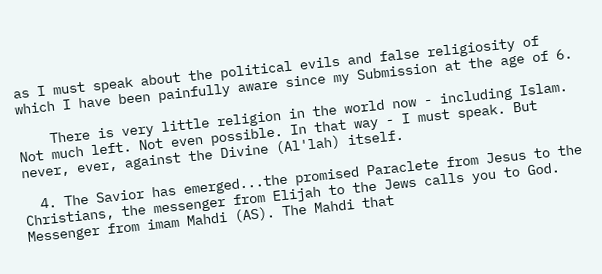as I must speak about the political evils and false religiosity of which I have been painfully aware since my Submission at the age of 6.

    There is very little religion in the world now - including Islam. Not much left. Not even possible. In that way - I must speak. But never, ever, against the Divine (Al'lah) itself.

  4. The Savior has emerged...the promised Paraclete from Jesus to the Christians, the messenger from Elijah to the Jews calls you to God. Messenger from imam Mahdi (AS). The Mahdi that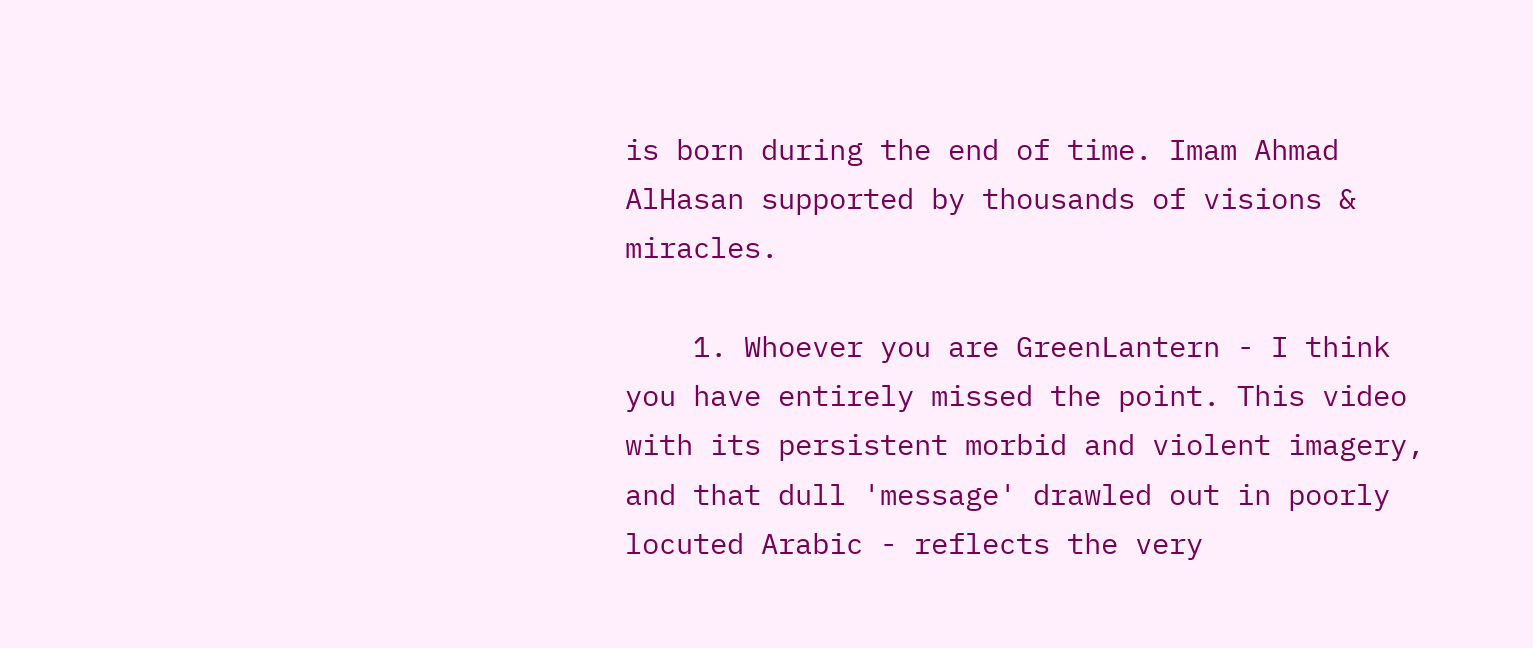is born during the end of time. Imam Ahmad AlHasan supported by thousands of visions & miracles.

    1. Whoever you are GreenLantern - I think you have entirely missed the point. This video with its persistent morbid and violent imagery, and that dull 'message' drawled out in poorly locuted Arabic - reflects the very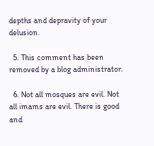depths and depravity of your delusion.

  5. This comment has been removed by a blog administrator.

  6. Not all mosques are evil. Not all imams are evil. There is good and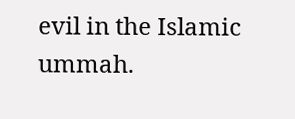evil in the Islamic ummah.